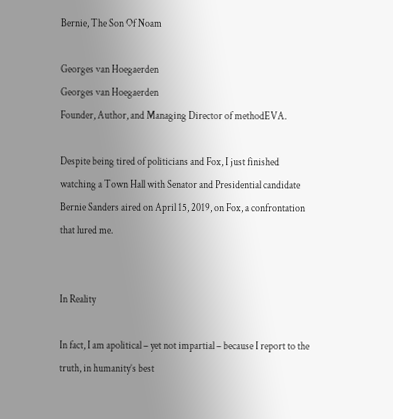Bernie, The Son Of Noam

Georges van Hoegaerden
Georges van Hoegaerden
Founder, Author, and Managing Director of methodEVA.

Despite being tired of politicians and Fox, I just finished watching a Town Hall with Senator and Presidential candidate Bernie Sanders aired on April 15, 2019, on Fox, a confrontation that lured me.


In Reality

In fact, I am apolitical – yet not impartial – because I report to the truth, in humanity’s best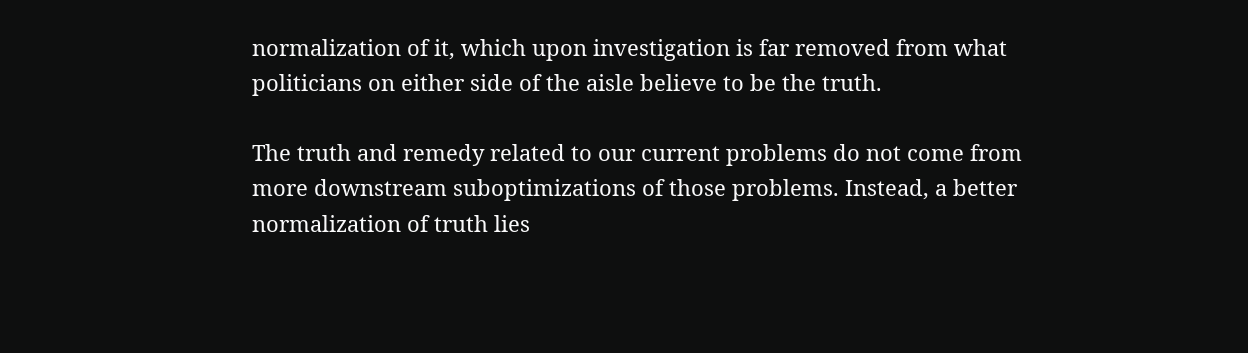normalization of it, which upon investigation is far removed from what politicians on either side of the aisle believe to be the truth.

The truth and remedy related to our current problems do not come from more downstream suboptimizations of those problems. Instead, a better normalization of truth lies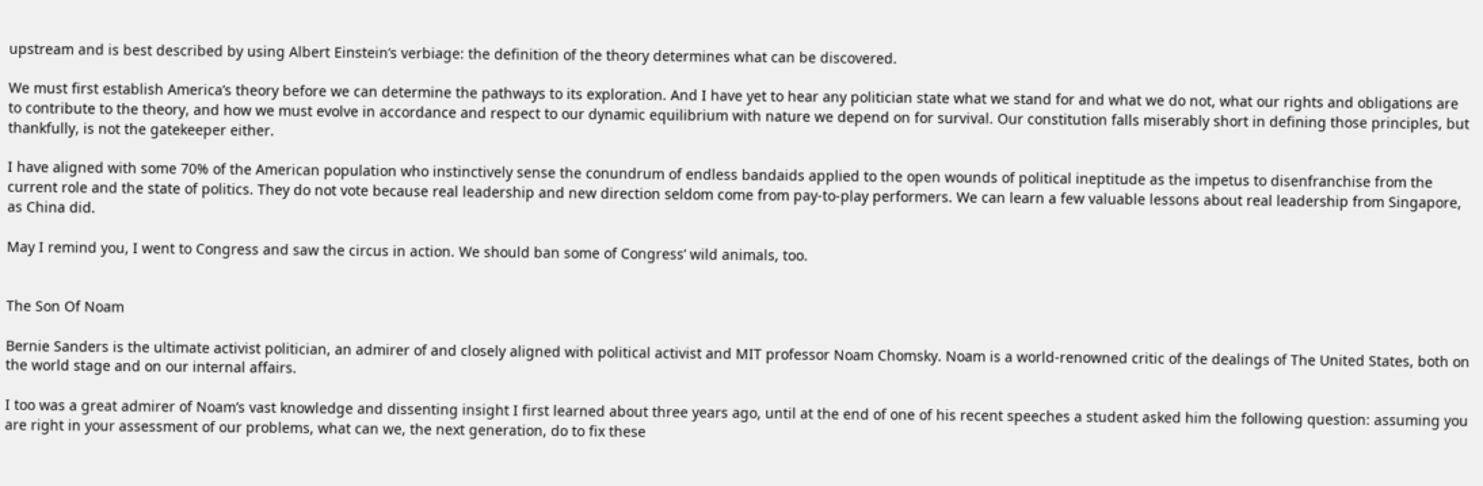upstream and is best described by using Albert Einstein’s verbiage: the definition of the theory determines what can be discovered.

We must first establish America’s theory before we can determine the pathways to its exploration. And I have yet to hear any politician state what we stand for and what we do not, what our rights and obligations are to contribute to the theory, and how we must evolve in accordance and respect to our dynamic equilibrium with nature we depend on for survival. Our constitution falls miserably short in defining those principles, but thankfully, is not the gatekeeper either.

I have aligned with some 70% of the American population who instinctively sense the conundrum of endless bandaids applied to the open wounds of political ineptitude as the impetus to disenfranchise from the current role and the state of politics. They do not vote because real leadership and new direction seldom come from pay-to-play performers. We can learn a few valuable lessons about real leadership from Singapore, as China did.

May I remind you, I went to Congress and saw the circus in action. We should ban some of Congress’ wild animals, too.


The Son Of Noam

Bernie Sanders is the ultimate activist politician, an admirer of and closely aligned with political activist and MIT professor Noam Chomsky. Noam is a world-renowned critic of the dealings of The United States, both on the world stage and on our internal affairs.

I too was a great admirer of Noam’s vast knowledge and dissenting insight I first learned about three years ago, until at the end of one of his recent speeches a student asked him the following question: assuming you are right in your assessment of our problems, what can we, the next generation, do to fix these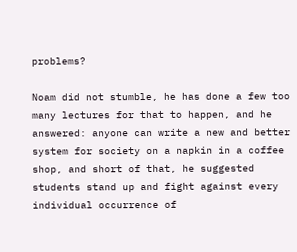problems?

Noam did not stumble, he has done a few too many lectures for that to happen, and he answered: anyone can write a new and better system for society on a napkin in a coffee shop, and short of that, he suggested students stand up and fight against every individual occurrence of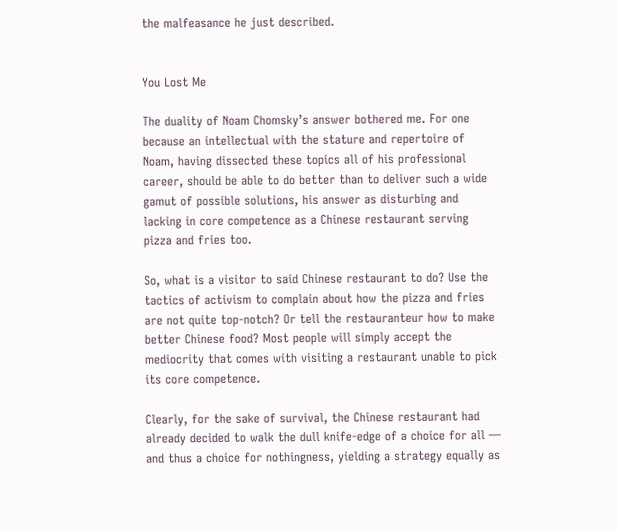the malfeasance he just described.


You Lost Me

The duality of Noam Chomsky’s answer bothered me. For one because an intellectual with the stature and repertoire of Noam, having dissected these topics all of his professional career, should be able to do better than to deliver such a wide gamut of possible solutions, his answer as disturbing and lacking in core competence as a Chinese restaurant serving pizza and fries too.

So, what is a visitor to said Chinese restaurant to do? Use the tactics of activism to complain about how the pizza and fries are not quite top-notch? Or tell the restauranteur how to make better Chinese food? Most people will simply accept the mediocrity that comes with visiting a restaurant unable to pick its core competence.

Clearly, for the sake of survival, the Chinese restaurant had already decided to walk the dull knife-edge of a choice for all — and thus a choice for nothingness, yielding a strategy equally as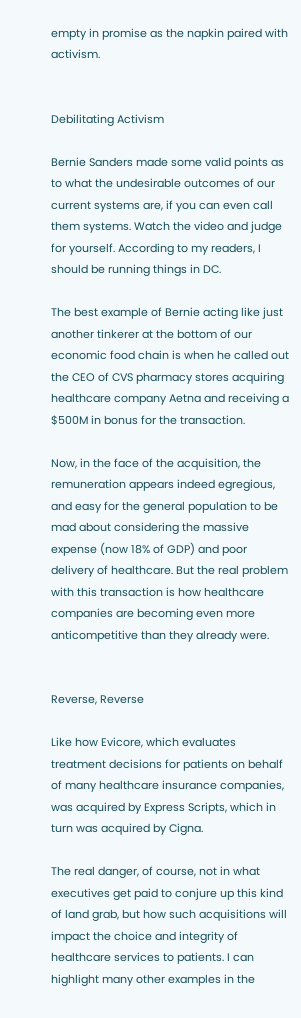empty in promise as the napkin paired with activism.


Debilitating Activism

Bernie Sanders made some valid points as to what the undesirable outcomes of our current systems are, if you can even call them systems. Watch the video and judge for yourself. According to my readers, I should be running things in DC.

The best example of Bernie acting like just another tinkerer at the bottom of our economic food chain is when he called out the CEO of CVS pharmacy stores acquiring healthcare company Aetna and receiving a $500M in bonus for the transaction.

Now, in the face of the acquisition, the remuneration appears indeed egregious, and easy for the general population to be mad about considering the massive expense (now 18% of GDP) and poor delivery of healthcare. But the real problem with this transaction is how healthcare companies are becoming even more anticompetitive than they already were.


Reverse, Reverse

Like how Evicore, which evaluates treatment decisions for patients on behalf of many healthcare insurance companies, was acquired by Express Scripts, which in turn was acquired by Cigna.

The real danger, of course, not in what executives get paid to conjure up this kind of land grab, but how such acquisitions will impact the choice and integrity of healthcare services to patients. I can highlight many other examples in the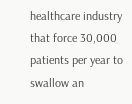healthcare industry that force 30,000 patients per year to swallow an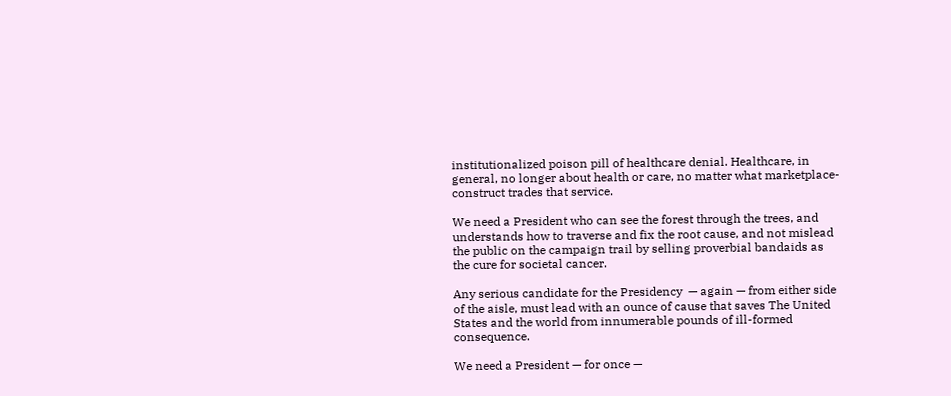institutionalized poison pill of healthcare denial. Healthcare, in general, no longer about health or care, no matter what marketplace-construct trades that service.

We need a President who can see the forest through the trees, and understands how to traverse and fix the root cause, and not mislead the public on the campaign trail by selling proverbial bandaids as the cure for societal cancer.

Any serious candidate for the Presidency  — again — from either side of the aisle, must lead with an ounce of cause that saves The United States and the world from innumerable pounds of ill-formed consequence.

We need a President — for once —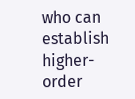who can establish higher-order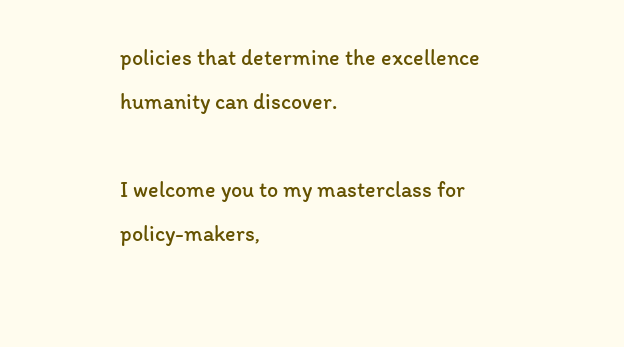policies that determine the excellence humanity can discover.

I welcome you to my masterclass for policy-makers,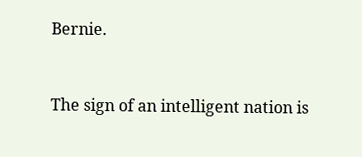Bernie.


The sign of an intelligent nation is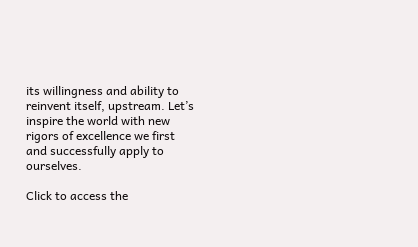its willingness and ability to reinvent itself, upstream. Let’s inspire the world with new rigors of excellence we first and successfully apply to ourselves.

Click to access the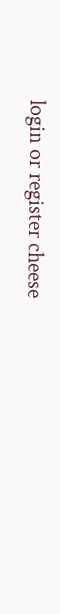login or register cheese